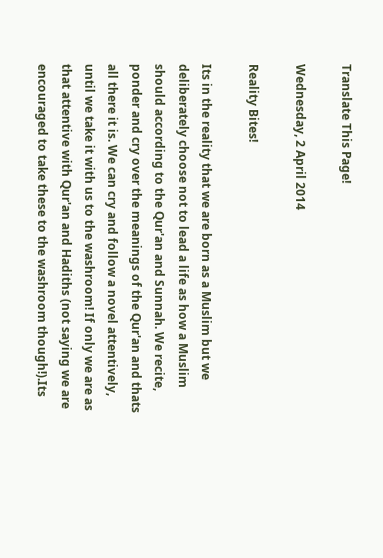Translate This Page!

Wednesday, 2 April 2014

Reality Bites!

Its in the reality that we are born as a Muslim but we deliberately choose not to lead a life as how a Muslim should according to the Qur'an and Sunnah. We recite, ponder and cry over the meanings of the Qur'an and thats all there it is. We can cry and follow a novel attentively, until we take it with us to the washroom! If only we are as that attentive with Qur'an and Hadiths (not saying we are encouraged to take these to the washroom though!).Its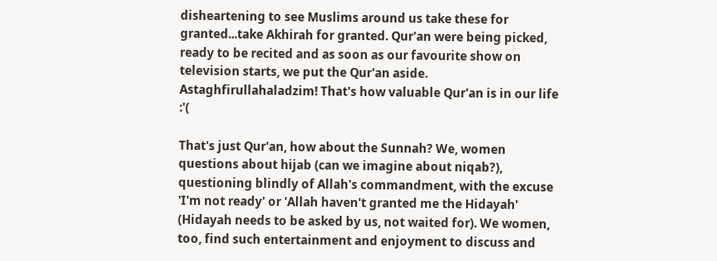disheartening to see Muslims around us take these for granted...take Akhirah for granted. Qur'an were being picked, ready to be recited and as soon as our favourite show on television starts, we put the Qur'an aside. Astaghfirullahaladzim! That's how valuable Qur'an is in our life :'(

That's just Qur'an, how about the Sunnah? We, women questions about hijab (can we imagine about niqab?), questioning blindly of Allah's commandment, with the excuse 'I'm not ready' or 'Allah haven't granted me the Hidayah' (Hidayah needs to be asked by us, not waited for). We women, too, find such entertainment and enjoyment to discuss and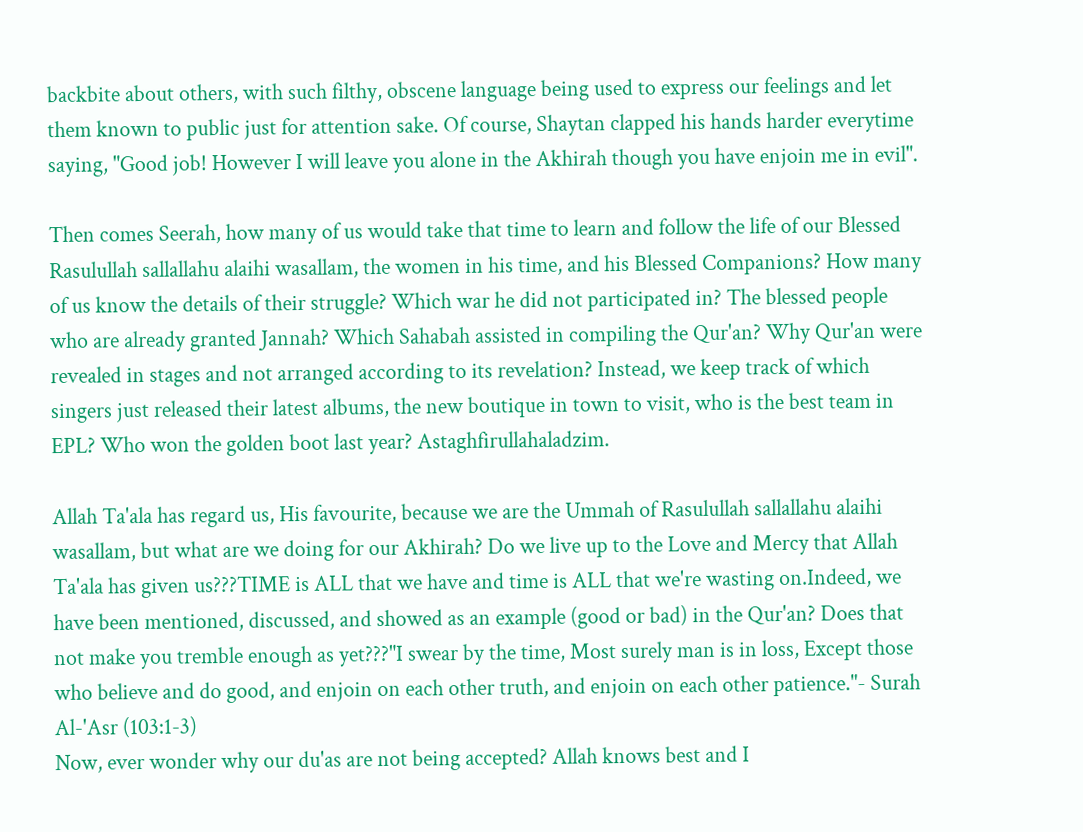backbite about others, with such filthy, obscene language being used to express our feelings and let them known to public just for attention sake. Of course, Shaytan clapped his hands harder everytime saying, "Good job! However I will leave you alone in the Akhirah though you have enjoin me in evil".

Then comes Seerah, how many of us would take that time to learn and follow the life of our Blessed Rasulullah sallallahu alaihi wasallam, the women in his time, and his Blessed Companions? How many of us know the details of their struggle? Which war he did not participated in? The blessed people who are already granted Jannah? Which Sahabah assisted in compiling the Qur'an? Why Qur'an were revealed in stages and not arranged according to its revelation? Instead, we keep track of which singers just released their latest albums, the new boutique in town to visit, who is the best team in EPL? Who won the golden boot last year? Astaghfirullahaladzim.

Allah Ta'ala has regard us, His favourite, because we are the Ummah of Rasulullah sallallahu alaihi wasallam, but what are we doing for our Akhirah? Do we live up to the Love and Mercy that Allah Ta'ala has given us???TIME is ALL that we have and time is ALL that we're wasting on.Indeed, we have been mentioned, discussed, and showed as an example (good or bad) in the Qur'an? Does that not make you tremble enough as yet???"I swear by the time, Most surely man is in loss, Except those who believe and do good, and enjoin on each other truth, and enjoin on each other patience."- Surah Al-'Asr (103:1-3)
Now, ever wonder why our du'as are not being accepted? Allah knows best and I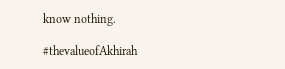know nothing.

#thevalueofAkhirah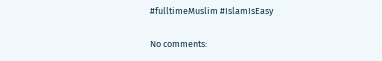#fulltimeMuslim #IslamIsEasy

No comments: